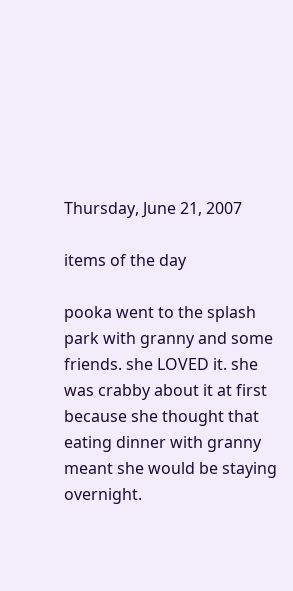Thursday, June 21, 2007

items of the day

pooka went to the splash park with granny and some friends. she LOVED it. she was crabby about it at first because she thought that eating dinner with granny meant she would be staying overnight.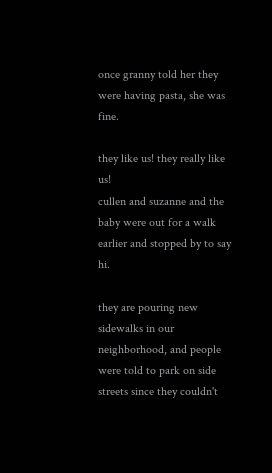once granny told her they were having pasta, she was fine.

they like us! they really like us!
cullen and suzanne and the baby were out for a walk earlier and stopped by to say hi.

they are pouring new sidewalks in our neighborhood, and people were told to park on side streets since they couldn't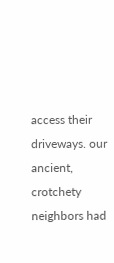access their driveways. our ancient, crotchety neighbors had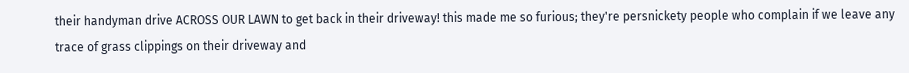their handyman drive ACROSS OUR LAWN to get back in their driveway! this made me so furious; they're persnickety people who complain if we leave any trace of grass clippings on their driveway and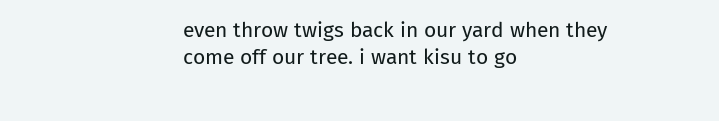even throw twigs back in our yard when they come off our tree. i want kisu to go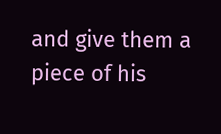and give them a piece of his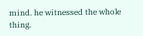mind. he witnessed the whole thing.